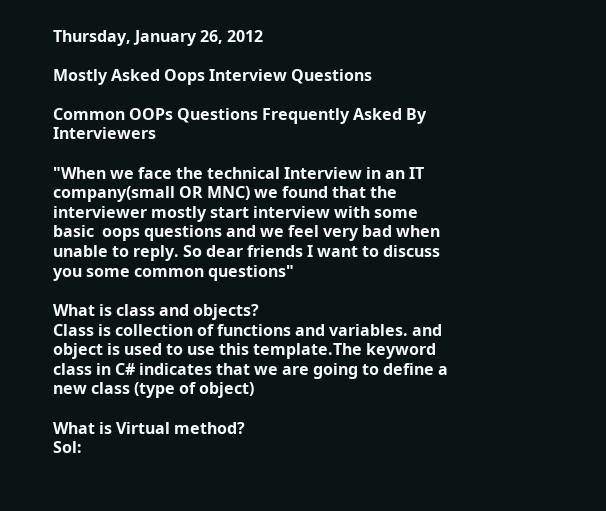Thursday, January 26, 2012

Mostly Asked Oops Interview Questions

Common OOPs Questions Frequently Asked By Interviewers

"When we face the technical Interview in an IT company(small OR MNC) we found that the interviewer mostly start interview with some basic  oops questions and we feel very bad when unable to reply. So dear friends I want to discuss you some common questions"

What is class and objects?
Class is collection of functions and variables. and object is used to use this template.The keyword class in C# indicates that we are going to define a new class (type of object)

What is Virtual method?
Sol: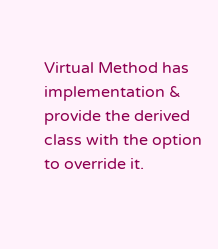Virtual Method has implementation & provide the derived class with the option to override it.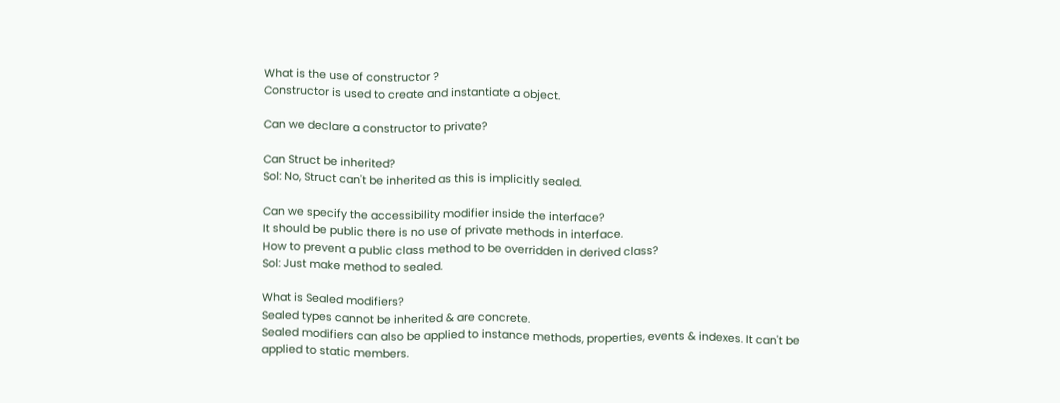What is the use of constructor ?
Constructor is used to create and instantiate a object.

Can we declare a constructor to private?

Can Struct be inherited?
Sol: No, Struct can't be inherited as this is implicitly sealed.

Can we specify the accessibility modifier inside the interface?
It should be public there is no use of private methods in interface.
How to prevent a public class method to be overridden in derived class?
Sol: Just make method to sealed.

What is Sealed modifiers?
Sealed types cannot be inherited & are concrete.
Sealed modifiers can also be applied to instance methods, properties, events & indexes. It can't be applied to static members.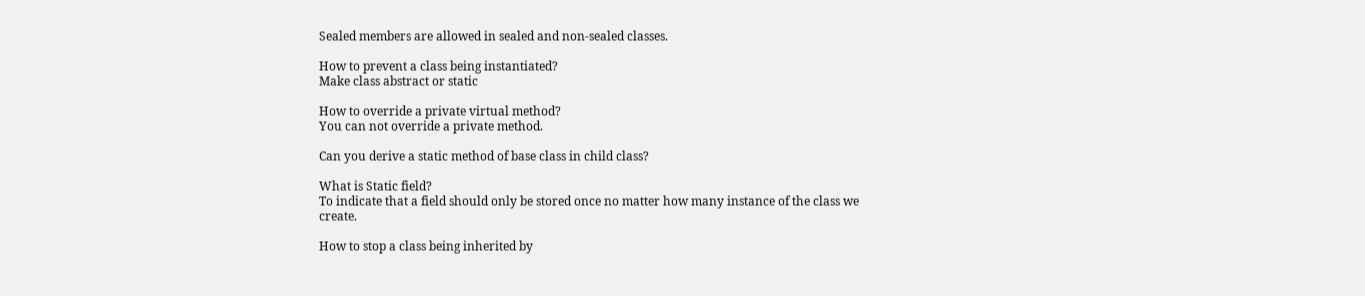Sealed members are allowed in sealed and non-sealed classes.

How to prevent a class being instantiated?
Make class abstract or static

How to override a private virtual method?
You can not override a private method.

Can you derive a static method of base class in child class?

What is Static field?
To indicate that a field should only be stored once no matter how many instance of the class we create.

How to stop a class being inherited by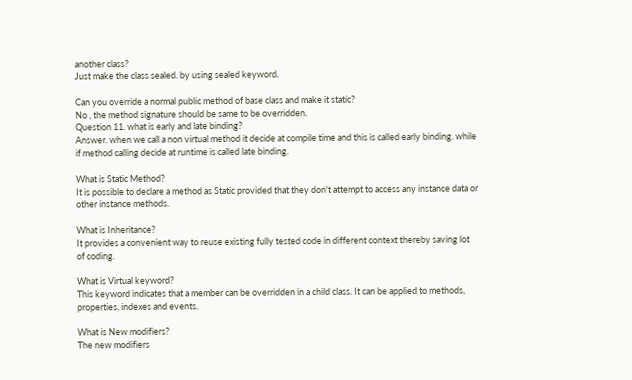another class?
Just make the class sealed. by using sealed keyword.

Can you override a normal public method of base class and make it static?
No , the method signature should be same to be overridden.
Question 11. what is early and late binding?
Answer. when we call a non virtual method it decide at compile time and this is called early binding. while if method calling decide at runtime is called late binding.

What is Static Method?
It is possible to declare a method as Static provided that they don't attempt to access any instance data or other instance methods.

What is Inheritance?
It provides a convenient way to reuse existing fully tested code in different context thereby saving lot of coding.

What is Virtual keyword?
This keyword indicates that a member can be overridden in a child class. It can be applied to methods, properties, indexes and events.

What is New modifiers?
The new modifiers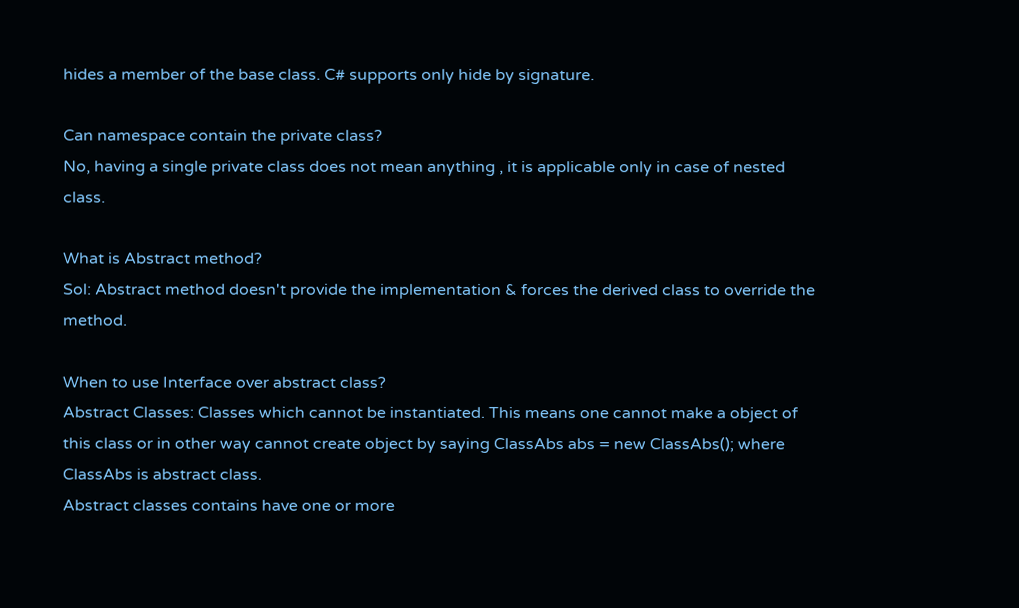hides a member of the base class. C# supports only hide by signature.

Can namespace contain the private class?
No, having a single private class does not mean anything , it is applicable only in case of nested class.

What is Abstract method?
Sol: Abstract method doesn't provide the implementation & forces the derived class to override the method.

When to use Interface over abstract class?
Abstract Classes: Classes which cannot be instantiated. This means one cannot make a object of this class or in other way cannot create object by saying ClassAbs abs = new ClassAbs(); where ClassAbs is abstract class.
Abstract classes contains have one or more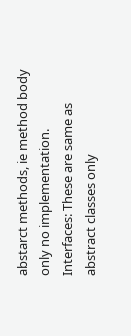abstarct methods, ie method body only no implementation.
Interfaces: These are same as abstract classes only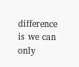difference is we can only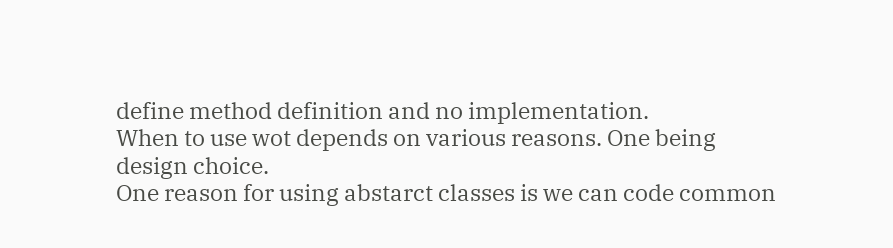define method definition and no implementation.
When to use wot depends on various reasons. One being design choice.
One reason for using abstarct classes is we can code common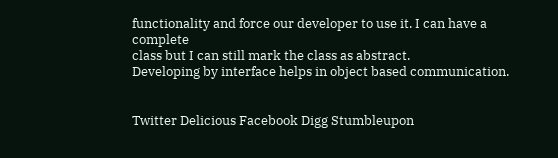functionality and force our developer to use it. I can have a complete
class but I can still mark the class as abstract.
Developing by interface helps in object based communication.


Twitter Delicious Facebook Digg Stumbleupon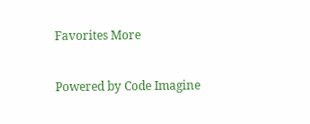Favorites More

Powered by Code Imagine